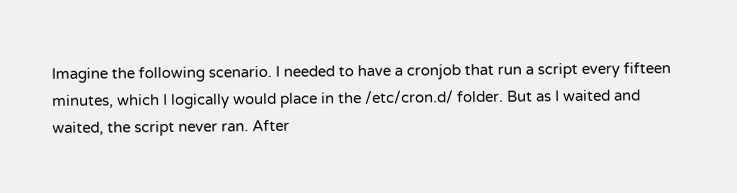Imagine the following scenario. I needed to have a cronjob that run a script every fifteen minutes, which I logically would place in the /etc/cron.d/ folder. But as I waited and waited, the script never ran. After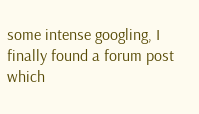some intense googling, I finally found a forum post which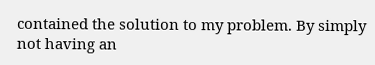contained the solution to my problem. By simply not having an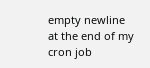empty newline at the end of my cron job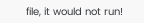file, it would not run!